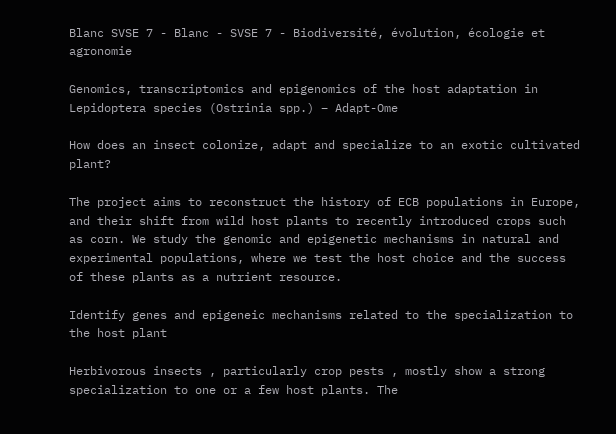Blanc SVSE 7 - Blanc - SVSE 7 - Biodiversité, évolution, écologie et agronomie

Genomics, transcriptomics and epigenomics of the host adaptation in Lepidoptera species (Ostrinia spp.) – Adapt-Ome

How does an insect colonize, adapt and specialize to an exotic cultivated plant?

The project aims to reconstruct the history of ECB populations in Europe, and their shift from wild host plants to recently introduced crops such as corn. We study the genomic and epigenetic mechanisms in natural and experimental populations, where we test the host choice and the success of these plants as a nutrient resource.

Identify genes and epigeneic mechanisms related to the specialization to the host plant

Herbivorous insects , particularly crop pests , mostly show a strong specialization to one or a few host plants. The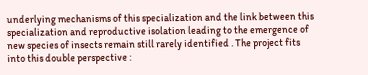underlying mechanisms of this specialization and the link between this specialization and reproductive isolation leading to the emergence of new species of insects remain still rarely identified . The project fits into this double perspective :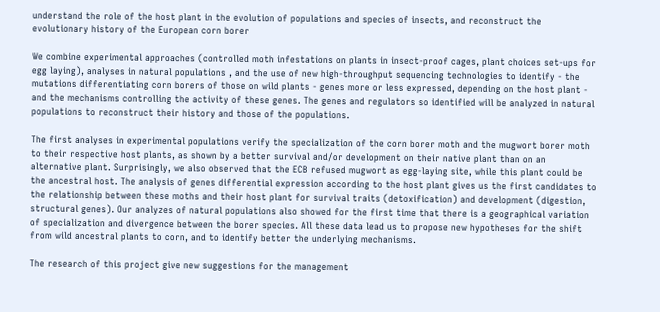understand the role of the host plant in the evolution of populations and species of insects, and reconstruct the evolutionary history of the European corn borer

We combine experimental approaches (controlled moth infestations on plants in insect-proof cages, plant choices set-ups for egg laying), analyses in natural populations , and the use of new high-throughput sequencing technologies to identify - the mutations differentiating corn borers of those on wild plants - genes more or less expressed, depending on the host plant - and the mechanisms controlling the activity of these genes. The genes and regulators so identified will be analyzed in natural populations to reconstruct their history and those of the populations.

The first analyses in experimental populations verify the specialization of the corn borer moth and the mugwort borer moth to their respective host plants, as shown by a better survival and/or development on their native plant than on an alternative plant. Surprisingly, we also observed that the ECB refused mugwort as egg-laying site, while this plant could be the ancestral host. The analysis of genes differential expression according to the host plant gives us the first candidates to the relationship between these moths and their host plant for survival traits (detoxification) and development (digestion, structural genes). Our analyzes of natural populations also showed for the first time that there is a geographical variation of specialization and divergence between the borer species. All these data lead us to propose new hypotheses for the shift from wild ancestral plants to corn, and to identify better the underlying mechanisms.

The research of this project give new suggestions for the management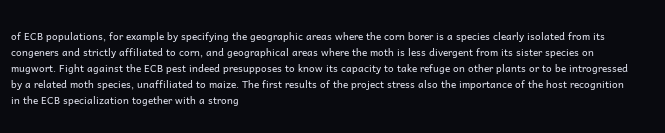of ECB populations, for example by specifying the geographic areas where the corn borer is a species clearly isolated from its congeners and strictly affiliated to corn, and geographical areas where the moth is less divergent from its sister species on mugwort. Fight against the ECB pest indeed presupposes to know its capacity to take refuge on other plants or to be introgressed by a related moth species, unaffiliated to maize. The first results of the project stress also the importance of the host recognition in the ECB specialization together with a strong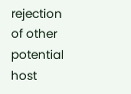rejection of other potential host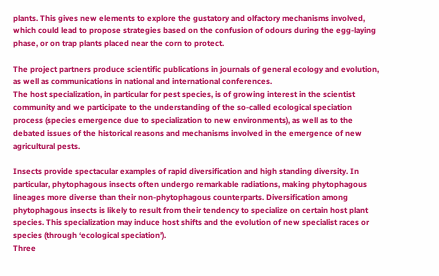plants. This gives new elements to explore the gustatory and olfactory mechanisms involved, which could lead to propose strategies based on the confusion of odours during the egg-laying phase, or on trap plants placed near the corn to protect.

The project partners produce scientific publications in journals of general ecology and evolution, as well as communications in national and international conferences.
The host specialization, in particular for pest species, is of growing interest in the scientist community and we participate to the understanding of the so-called ecological speciation process (species emergence due to specialization to new environments), as well as to the debated issues of the historical reasons and mechanisms involved in the emergence of new agricultural pests.

Insects provide spectacular examples of rapid diversification and high standing diversity. In particular, phytophagous insects often undergo remarkable radiations, making phytophagous lineages more diverse than their non-phytophagous counterparts. Diversification among phytophagous insects is likely to result from their tendency to specialize on certain host plant species. This specialization may induce host shifts and the evolution of new specialist races or species (through ‘ecological speciation’).
Three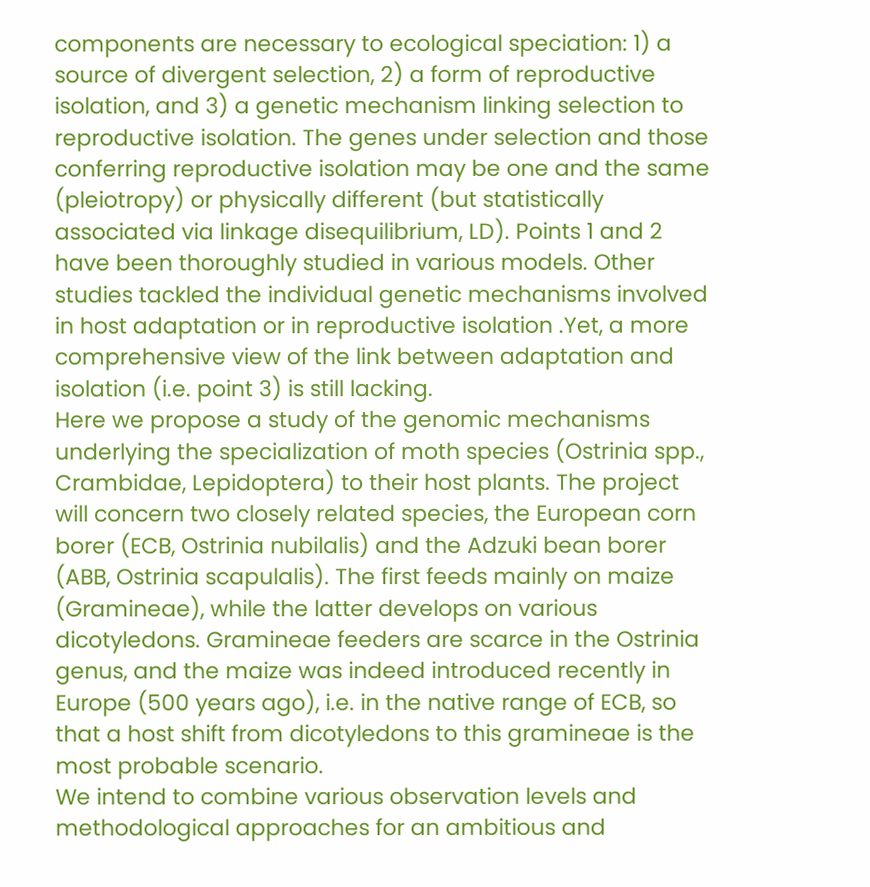components are necessary to ecological speciation: 1) a source of divergent selection, 2) a form of reproductive isolation, and 3) a genetic mechanism linking selection to reproductive isolation. The genes under selection and those conferring reproductive isolation may be one and the same (pleiotropy) or physically different (but statistically associated via linkage disequilibrium, LD). Points 1 and 2 have been thoroughly studied in various models. Other studies tackled the individual genetic mechanisms involved in host adaptation or in reproductive isolation .Yet, a more comprehensive view of the link between adaptation and isolation (i.e. point 3) is still lacking.
Here we propose a study of the genomic mechanisms underlying the specialization of moth species (Ostrinia spp., Crambidae, Lepidoptera) to their host plants. The project will concern two closely related species, the European corn borer (ECB, Ostrinia nubilalis) and the Adzuki bean borer (ABB, Ostrinia scapulalis). The first feeds mainly on maize (Gramineae), while the latter develops on various dicotyledons. Gramineae feeders are scarce in the Ostrinia genus, and the maize was indeed introduced recently in Europe (500 years ago), i.e. in the native range of ECB, so that a host shift from dicotyledons to this gramineae is the most probable scenario.
We intend to combine various observation levels and methodological approaches for an ambitious and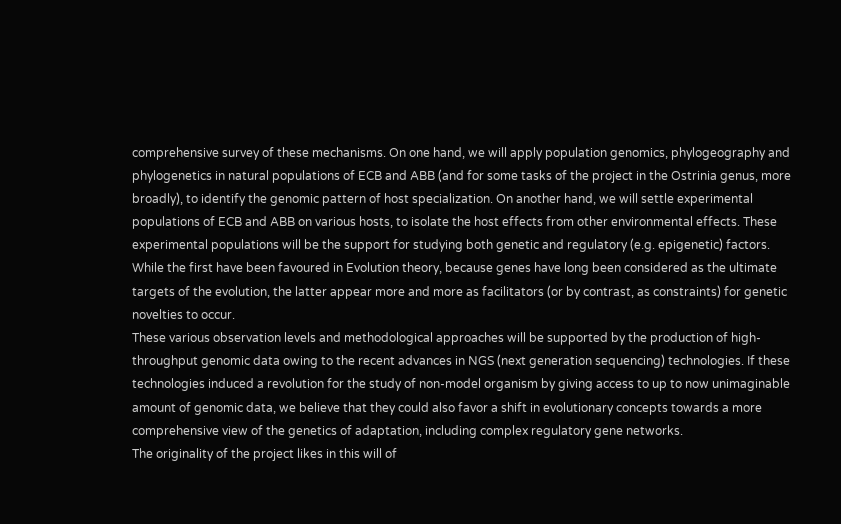comprehensive survey of these mechanisms. On one hand, we will apply population genomics, phylogeography and phylogenetics in natural populations of ECB and ABB (and for some tasks of the project in the Ostrinia genus, more broadly), to identify the genomic pattern of host specialization. On another hand, we will settle experimental populations of ECB and ABB on various hosts, to isolate the host effects from other environmental effects. These experimental populations will be the support for studying both genetic and regulatory (e.g. epigenetic) factors. While the first have been favoured in Evolution theory, because genes have long been considered as the ultimate targets of the evolution, the latter appear more and more as facilitators (or by contrast, as constraints) for genetic novelties to occur.
These various observation levels and methodological approaches will be supported by the production of high-throughput genomic data owing to the recent advances in NGS (next generation sequencing) technologies. If these technologies induced a revolution for the study of non-model organism by giving access to up to now unimaginable amount of genomic data, we believe that they could also favor a shift in evolutionary concepts towards a more comprehensive view of the genetics of adaptation, including complex regulatory gene networks.
The originality of the project likes in this will of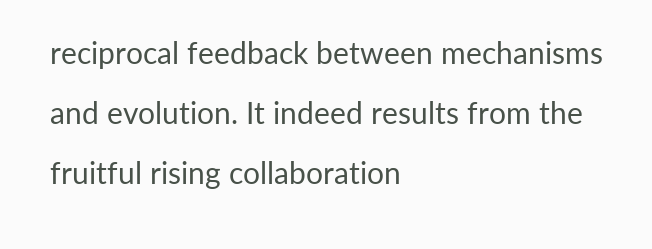reciprocal feedback between mechanisms and evolution. It indeed results from the fruitful rising collaboration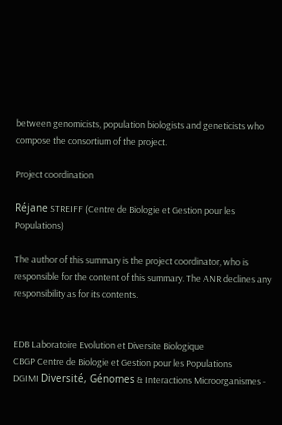between genomicists, population biologists and geneticists who compose the consortium of the project.

Project coordination

Réjane STREIFF (Centre de Biologie et Gestion pour les Populations)

The author of this summary is the project coordinator, who is responsible for the content of this summary. The ANR declines any responsibility as for its contents.


EDB Laboratoire Evolution et Diversite Biologique
CBGP Centre de Biologie et Gestion pour les Populations
DGIMI Diversité, Génomes & Interactions Microorganismes -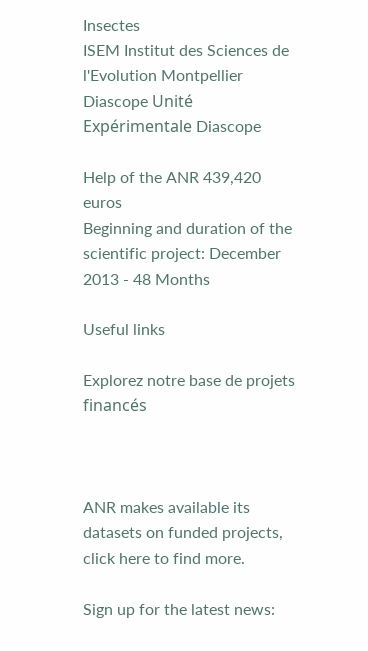Insectes
ISEM Institut des Sciences de l'Evolution Montpellier
Diascope Unité Expérimentale Diascope

Help of the ANR 439,420 euros
Beginning and duration of the scientific project: December 2013 - 48 Months

Useful links

Explorez notre base de projets financés



ANR makes available its datasets on funded projects, click here to find more.

Sign up for the latest news: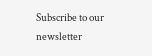Subscribe to our newsletter